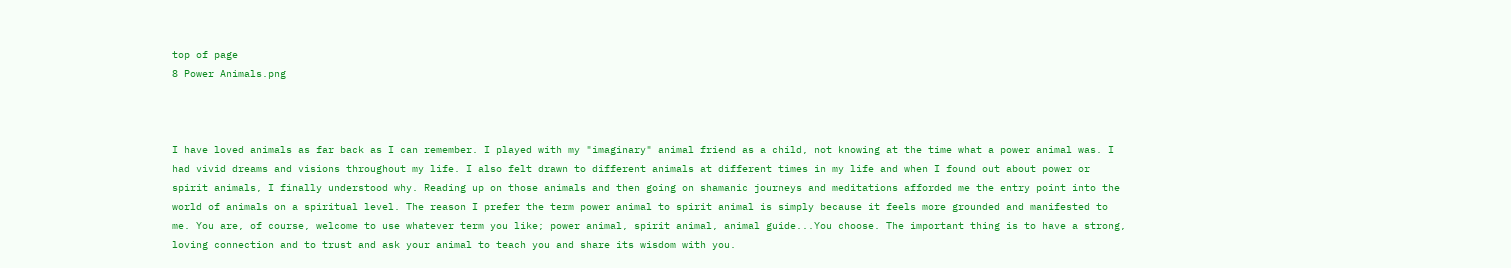top of page
8 Power Animals.png



I have loved animals as far back as I can remember. I played with my "imaginary" animal friend as a child, not knowing at the time what a power animal was. I had vivid dreams and visions throughout my life. I also felt drawn to different animals at different times in my life and when I found out about power or spirit animals, I finally understood why. Reading up on those animals and then going on shamanic journeys and meditations afforded me the entry point into the world of animals on a spiritual level. The reason I prefer the term power animal to spirit animal is simply because it feels more grounded and manifested to me. You are, of course, welcome to use whatever term you like; power animal, spirit animal, animal guide...You choose. The important thing is to have a strong, loving connection and to trust and ask your animal to teach you and share its wisdom with you.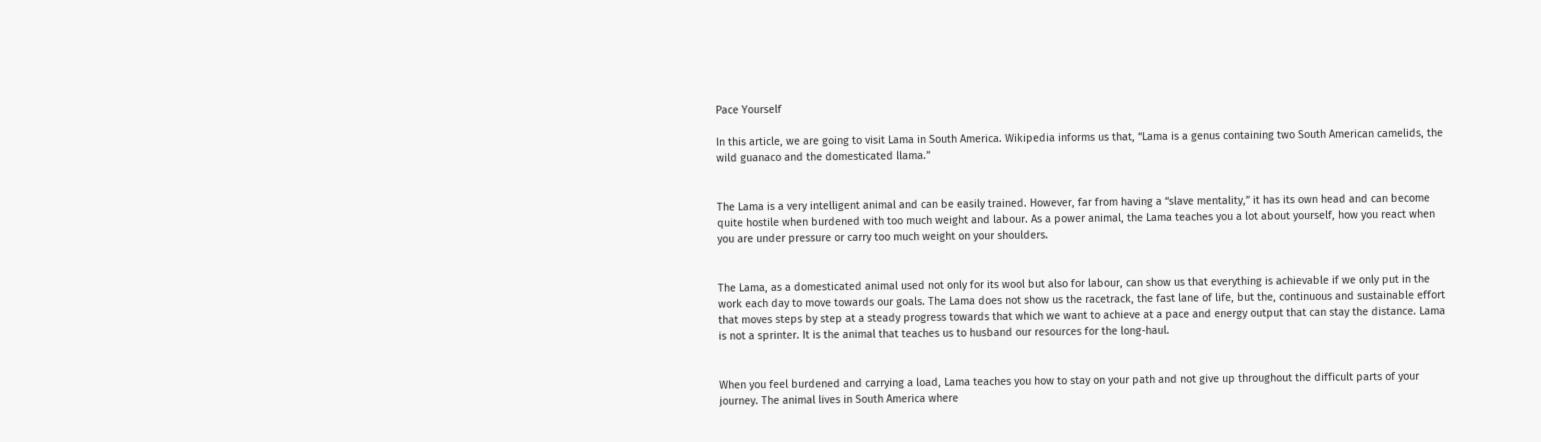Pace Yourself

In this article, we are going to visit Lama in South America. Wikipedia informs us that, “Lama is a genus containing two South American camelids, the wild guanaco and the domesticated llama.”


The Lama is a very intelligent animal and can be easily trained. However, far from having a “slave mentality,” it has its own head and can become quite hostile when burdened with too much weight and labour. As a power animal, the Lama teaches you a lot about yourself, how you react when you are under pressure or carry too much weight on your shoulders.


The Lama, as a domesticated animal used not only for its wool but also for labour, can show us that everything is achievable if we only put in the work each day to move towards our goals. The Lama does not show us the racetrack, the fast lane of life, but the, continuous and sustainable effort that moves steps by step at a steady progress towards that which we want to achieve at a pace and energy output that can stay the distance. Lama is not a sprinter. It is the animal that teaches us to husband our resources for the long-haul.


When you feel burdened and carrying a load, Lama teaches you how to stay on your path and not give up throughout the difficult parts of your journey. The animal lives in South America where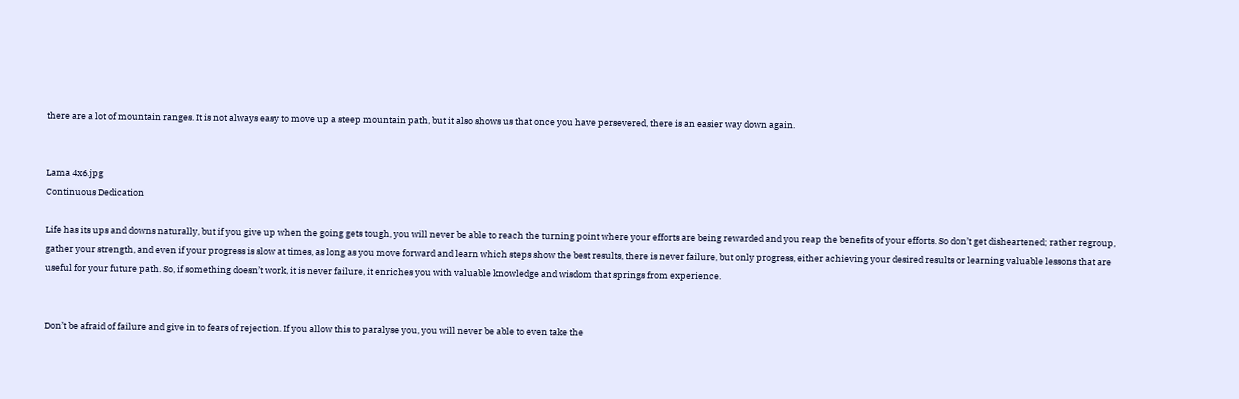there are a lot of mountain ranges. It is not always easy to move up a steep mountain path, but it also shows us that once you have persevered, there is an easier way down again.


Lama 4x6.jpg
Continuous Dedication

Life has its ups and downs naturally, but if you give up when the going gets tough, you will never be able to reach the turning point where your efforts are being rewarded and you reap the benefits of your efforts. So don’t get disheartened; rather regroup, gather your strength, and even if your progress is slow at times, as long as you move forward and learn which steps show the best results, there is never failure, but only progress, either achieving your desired results or learning valuable lessons that are useful for your future path. So, if something doesn’t work, it is never failure, it enriches you with valuable knowledge and wisdom that springs from experience.


Don’t be afraid of failure and give in to fears of rejection. If you allow this to paralyse you, you will never be able to even take the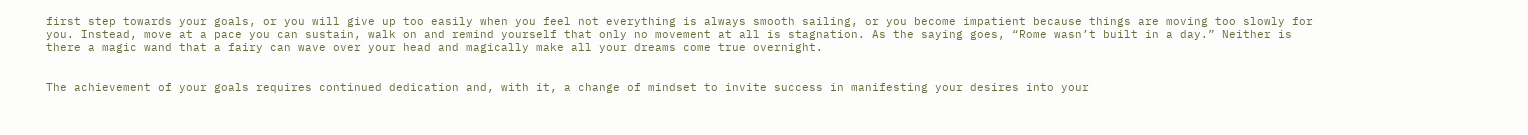first step towards your goals, or you will give up too easily when you feel not everything is always smooth sailing, or you become impatient because things are moving too slowly for you. Instead, move at a pace you can sustain, walk on and remind yourself that only no movement at all is stagnation. As the saying goes, “Rome wasn’t built in a day.” Neither is there a magic wand that a fairy can wave over your head and magically make all your dreams come true overnight.


The achievement of your goals requires continued dedication and, with it, a change of mindset to invite success in manifesting your desires into your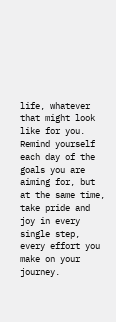life, whatever that might look like for you. Remind yourself each day of the goals you are aiming for, but at the same time, take pride and joy in every single step, every effort you make on your journey.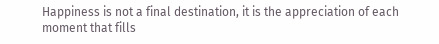Happiness is not a final destination, it is the appreciation of each moment that fills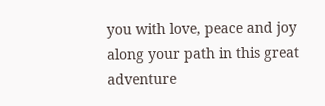you with love, peace and joy along your path in this great adventure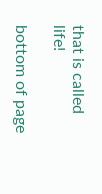that is called life!

bottom of page